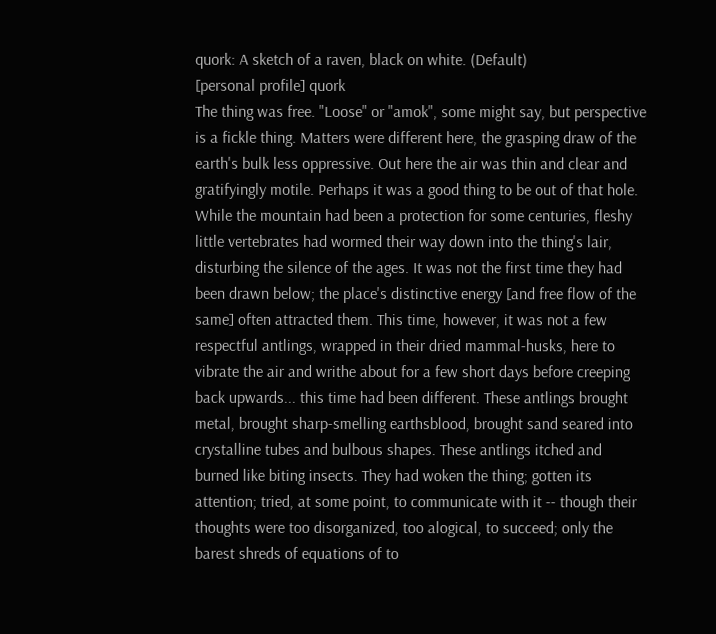quork: A sketch of a raven, black on white. (Default)
[personal profile] quork
The thing was free. "Loose" or "amok", some might say, but perspective is a fickle thing. Matters were different here, the grasping draw of the earth's bulk less oppressive. Out here the air was thin and clear and gratifyingly motile. Perhaps it was a good thing to be out of that hole. While the mountain had been a protection for some centuries, fleshy little vertebrates had wormed their way down into the thing's lair, disturbing the silence of the ages. It was not the first time they had been drawn below; the place's distinctive energy [and free flow of the same] often attracted them. This time, however, it was not a few respectful antlings, wrapped in their dried mammal-husks, here to vibrate the air and writhe about for a few short days before creeping back upwards... this time had been different. These antlings brought metal, brought sharp-smelling earthsblood, brought sand seared into crystalline tubes and bulbous shapes. These antlings itched and burned like biting insects. They had woken the thing; gotten its attention; tried, at some point, to communicate with it -- though their thoughts were too disorganized, too alogical, to succeed; only the barest shreds of equations of to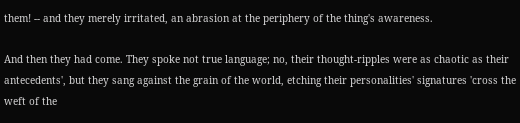them! -- and they merely irritated, an abrasion at the periphery of the thing's awareness.

And then they had come. They spoke not true language; no, their thought-ripples were as chaotic as their antecedents', but they sang against the grain of the world, etching their personalities' signatures 'cross the weft of the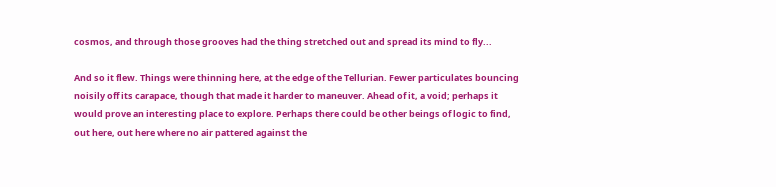cosmos, and through those grooves had the thing stretched out and spread its mind to fly...

And so it flew. Things were thinning here, at the edge of the Tellurian. Fewer particulates bouncing noisily off its carapace, though that made it harder to maneuver. Ahead of it, a void; perhaps it would prove an interesting place to explore. Perhaps there could be other beings of logic to find, out here, out here where no air pattered against the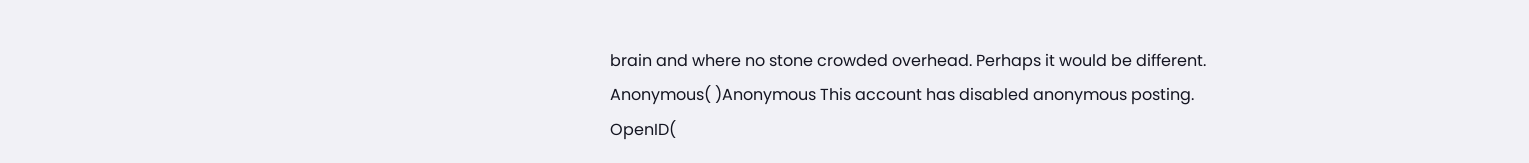brain and where no stone crowded overhead. Perhaps it would be different.
Anonymous( )Anonymous This account has disabled anonymous posting.
OpenID(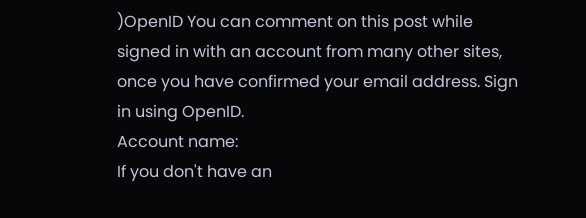)OpenID You can comment on this post while signed in with an account from many other sites, once you have confirmed your email address. Sign in using OpenID.
Account name:
If you don't have an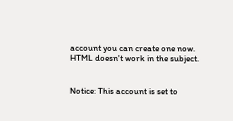account you can create one now.
HTML doesn't work in the subject.


Notice: This account is set to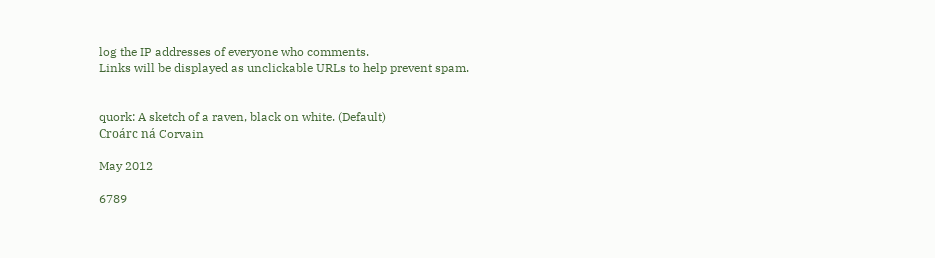log the IP addresses of everyone who comments.
Links will be displayed as unclickable URLs to help prevent spam.


quork: A sketch of a raven, black on white. (Default)
Croárc ná Corvain

May 2012

6789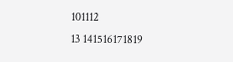101112
13 141516171819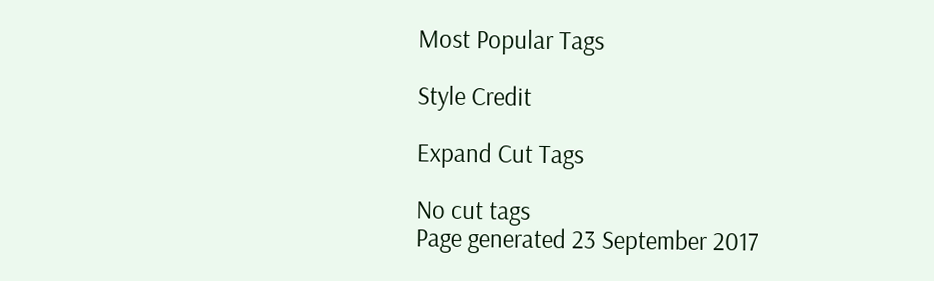Most Popular Tags

Style Credit

Expand Cut Tags

No cut tags
Page generated 23 September 2017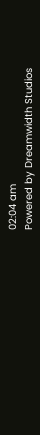02:04 am
Powered by Dreamwidth Studios